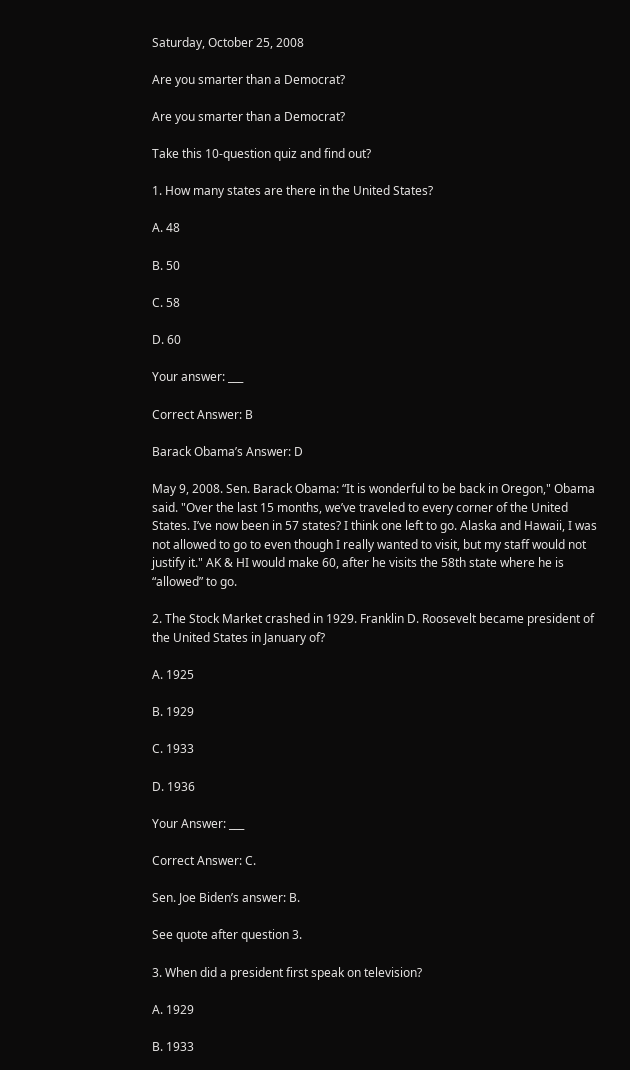Saturday, October 25, 2008

Are you smarter than a Democrat?

Are you smarter than a Democrat?

Take this 10-question quiz and find out?

1. How many states are there in the United States?

A. 48

B. 50

C. 58

D. 60

Your answer: ___

Correct Answer: B

Barack Obama’s Answer: D

May 9, 2008. Sen. Barack Obama: “It is wonderful to be back in Oregon," Obama said. "Over the last 15 months, we’ve traveled to every corner of the United States. I’ve now been in 57 states? I think one left to go. Alaska and Hawaii, I was not allowed to go to even though I really wanted to visit, but my staff would not justify it." AK & HI would make 60, after he visits the 58th state where he is “allowed” to go.

2. The Stock Market crashed in 1929. Franklin D. Roosevelt became president of the United States in January of?

A. 1925

B. 1929

C. 1933

D. 1936

Your Answer: ___

Correct Answer: C.

Sen. Joe Biden’s answer: B.

See quote after question 3.

3. When did a president first speak on television?

A. 1929

B. 1933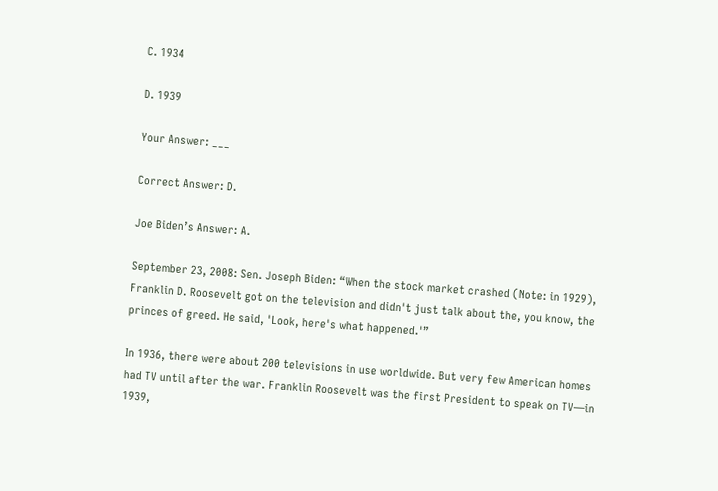C. 1934

D. 1939

Your Answer: ___

Correct Answer: D.

Joe Biden’s Answer: A.

September 23, 2008: Sen. Joseph Biden: “When the stock market crashed (Note: in 1929), Franklin D. Roosevelt got on the television and didn't just talk about the, you know, the princes of greed. He said, 'Look, here's what happened.'”

In 1936, there were about 200 televisions in use worldwide. But very few American homes had TV until after the war. Franklin Roosevelt was the first President to speak on TV—in 1939,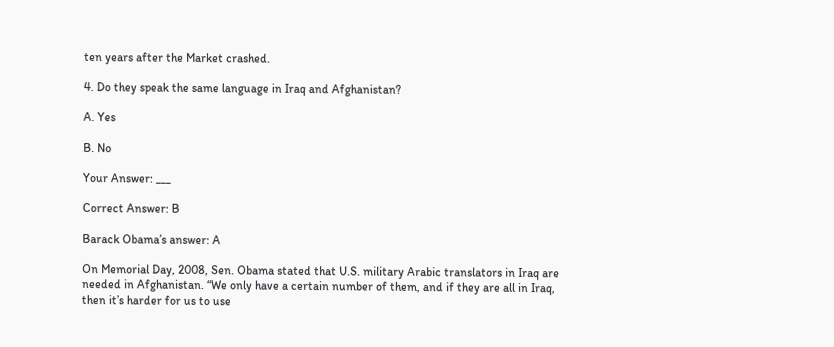ten years after the Market crashed.

4. Do they speak the same language in Iraq and Afghanistan?

A. Yes

B. No

Your Answer: ___

Correct Answer: B

Barack Obama’s answer: A

On Memorial Day, 2008, Sen. Obama stated that U.S. military Arabic translators in Iraq are needed in Afghanistan. “We only have a certain number of them, and if they are all in Iraq, then it’s harder for us to use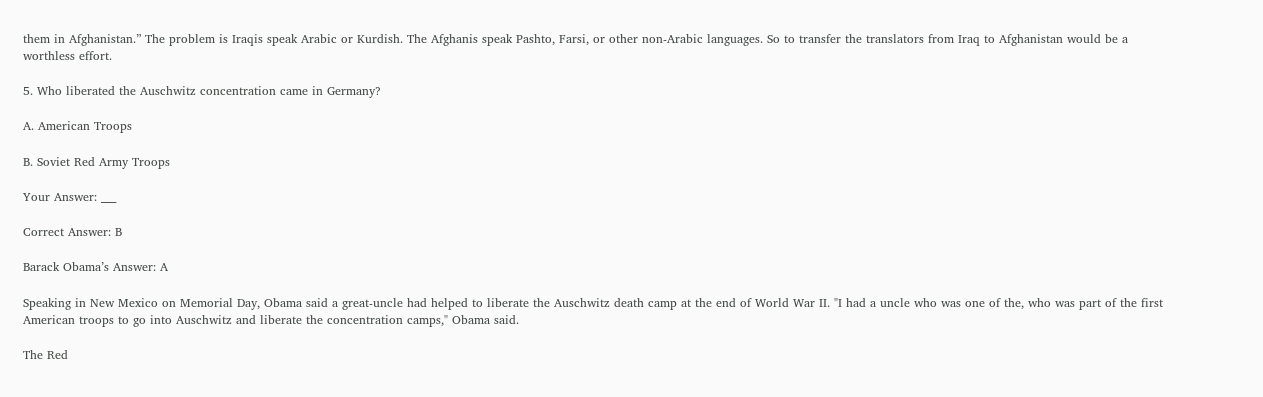them in Afghanistan.” The problem is Iraqis speak Arabic or Kurdish. The Afghanis speak Pashto, Farsi, or other non-Arabic languages. So to transfer the translators from Iraq to Afghanistan would be a worthless effort.

5. Who liberated the Auschwitz concentration came in Germany?

A. American Troops

B. Soviet Red Army Troops

Your Answer: ___

Correct Answer: B

Barack Obama’s Answer: A

Speaking in New Mexico on Memorial Day, Obama said a great-uncle had helped to liberate the Auschwitz death camp at the end of World War II. "I had a uncle who was one of the, who was part of the first American troops to go into Auschwitz and liberate the concentration camps," Obama said.

The Red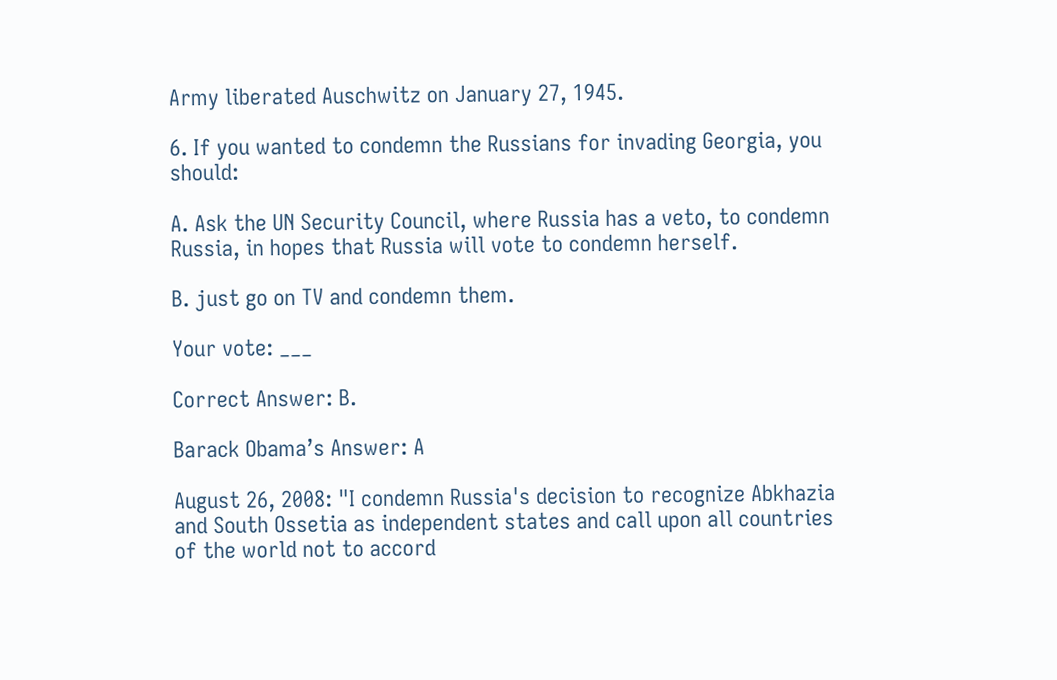Army liberated Auschwitz on January 27, 1945.

6. If you wanted to condemn the Russians for invading Georgia, you should:

A. Ask the UN Security Council, where Russia has a veto, to condemn Russia, in hopes that Russia will vote to condemn herself.

B. just go on TV and condemn them.

Your vote: ___

Correct Answer: B.

Barack Obama’s Answer: A

August 26, 2008: "I condemn Russia's decision to recognize Abkhazia and South Ossetia as independent states and call upon all countries of the world not to accord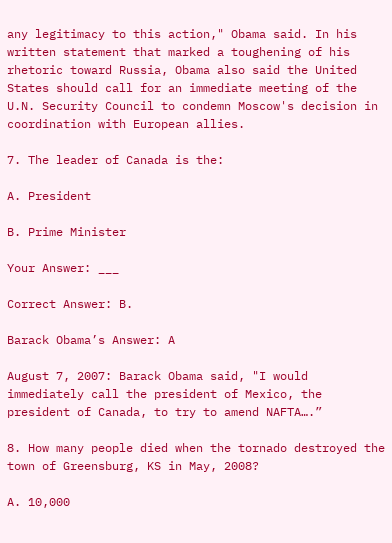any legitimacy to this action," Obama said. In his written statement that marked a toughening of his rhetoric toward Russia, Obama also said the United States should call for an immediate meeting of the U.N. Security Council to condemn Moscow's decision in coordination with European allies.

7. The leader of Canada is the:

A. President

B. Prime Minister

Your Answer: ___

Correct Answer: B.

Barack Obama’s Answer: A

August 7, 2007: Barack Obama said, "I would immediately call the president of Mexico, the president of Canada, to try to amend NAFTA….”

8. How many people died when the tornado destroyed the town of Greensburg, KS in May, 2008?

A. 10,000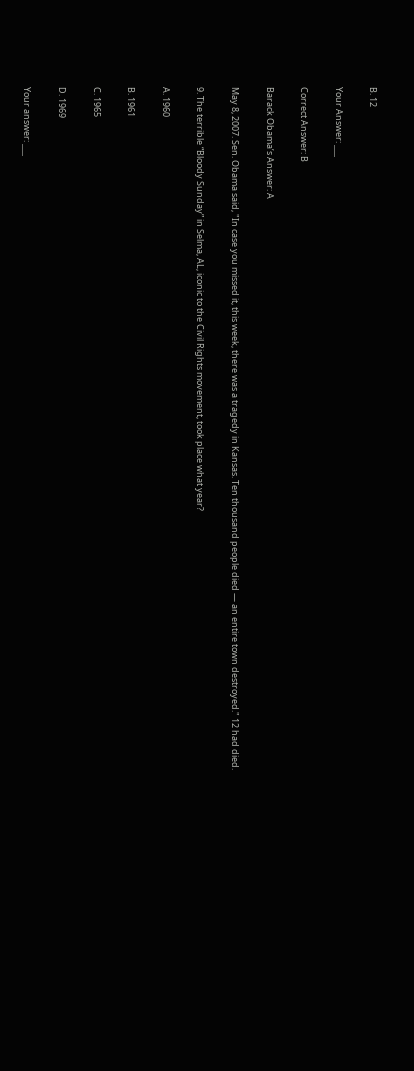B. 12

Your Answer: ___

Correct Answer: B

Barack Obama’s Answer: A

May 8, 2007. Sen. Obama said, "In case you missed it, this week, there was a tragedy in Kansas. Ten thousand people died — an entire town destroyed." 12 had died.

9. The terrible “Bloody Sunday” in Selma, AL, iconic to the Civil Rights movement, took place what year?

A. 1960

B. 1961

C. 1965

D. 1969

Your answer: ___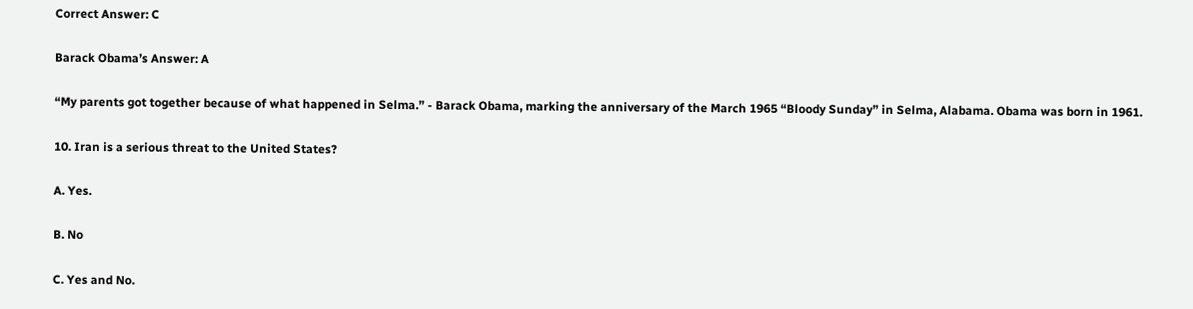Correct Answer: C

Barack Obama’s Answer: A

“My parents got together because of what happened in Selma.” - Barack Obama, marking the anniversary of the March 1965 “Bloody Sunday” in Selma, Alabama. Obama was born in 1961.

10. Iran is a serious threat to the United States?

A. Yes.

B. No

C. Yes and No.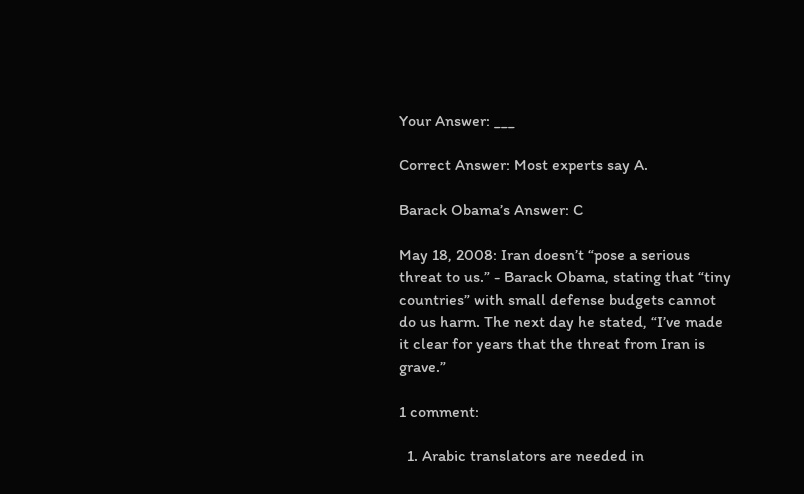Your Answer: ___

Correct Answer: Most experts say A.

Barack Obama’s Answer: C

May 18, 2008: Iran doesn’t “pose a serious threat to us.” - Barack Obama, stating that “tiny countries” with small defense budgets cannot do us harm. The next day he stated, “I’ve made it clear for years that the threat from Iran is grave.”

1 comment:

  1. Arabic translators are needed in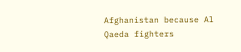Afghanistan because Al Qaeda fighters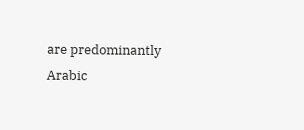are predominantly Arabic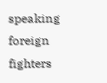speaking foreign fighters